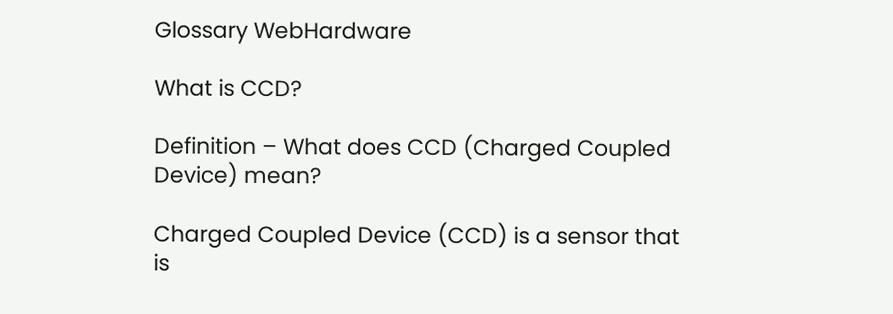Glossary WebHardware

What is CCD?

Definition – What does CCD (Charged Coupled Device) mean?

Charged Coupled Device (CCD) is a sensor that is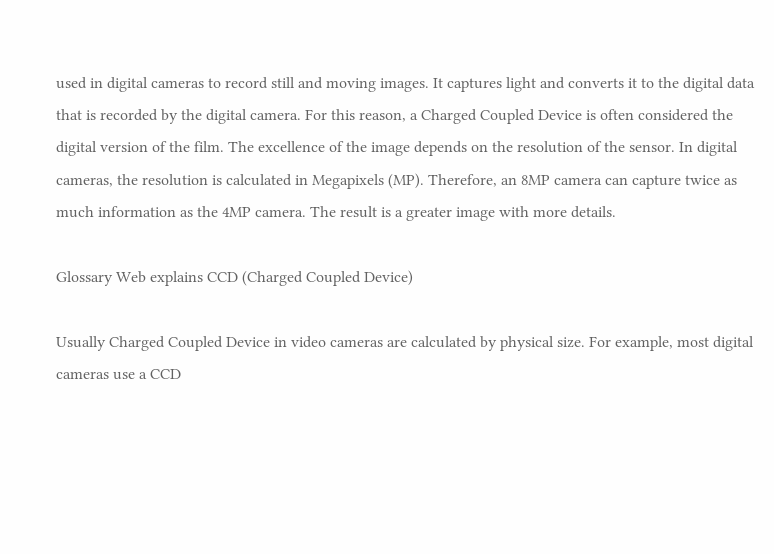used in digital cameras to record still and moving images. It captures light and converts it to the digital data that is recorded by the digital camera. For this reason, a Charged Coupled Device is often considered the digital version of the film. The excellence of the image depends on the resolution of the sensor. In digital cameras, the resolution is calculated in Megapixels (MP). Therefore, an 8MP camera can capture twice as much information as the 4MP camera. The result is a greater image with more details.

Glossary Web explains CCD (Charged Coupled Device)

Usually Charged Coupled Device in video cameras are calculated by physical size. For example, most digital cameras use a CCD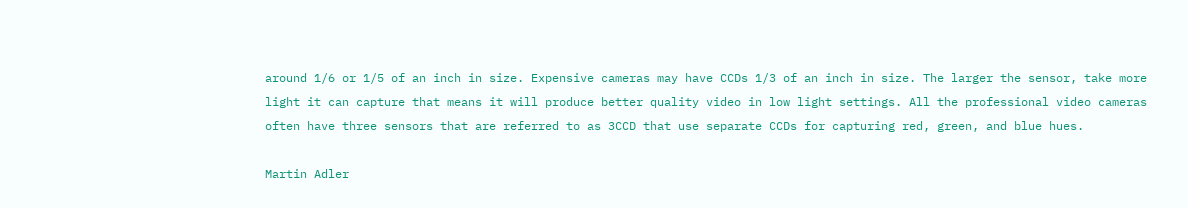around 1/6 or 1/5 of an inch in size. Expensive cameras may have CCDs 1/3 of an inch in size. The larger the sensor, take more light it can capture that means it will produce better quality video in low light settings. All the professional video cameras often have three sensors that are referred to as 3CCD that use separate CCDs for capturing red, green, and blue hues.

Martin Adler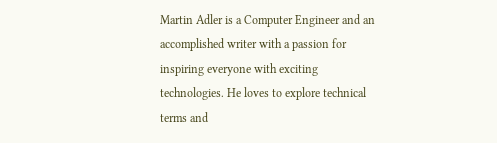Martin Adler is a Computer Engineer and an accomplished writer with a passion for inspiring everyone with exciting technologies. He loves to explore technical terms and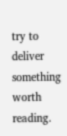try to deliver something worth reading.